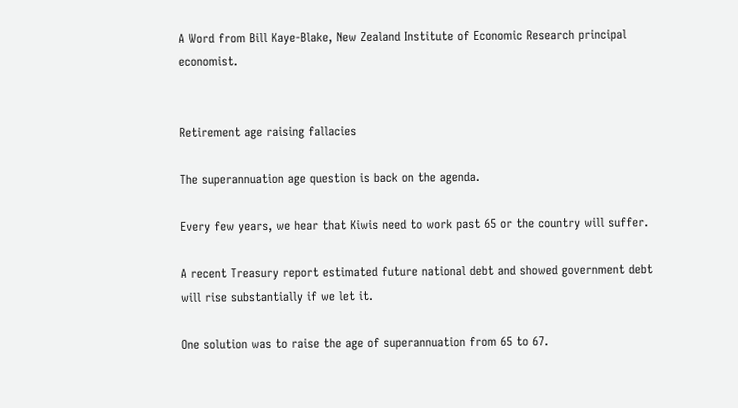A Word from Bill Kaye-Blake, New Zealand Institute of Economic Research principal economist.


Retirement age raising fallacies

The superannuation age question is back on the agenda.

Every few years, we hear that Kiwis need to work past 65 or the country will suffer.

A recent Treasury report estimated future national debt and showed government debt will rise substantially if we let it.

One solution was to raise the age of superannuation from 65 to 67.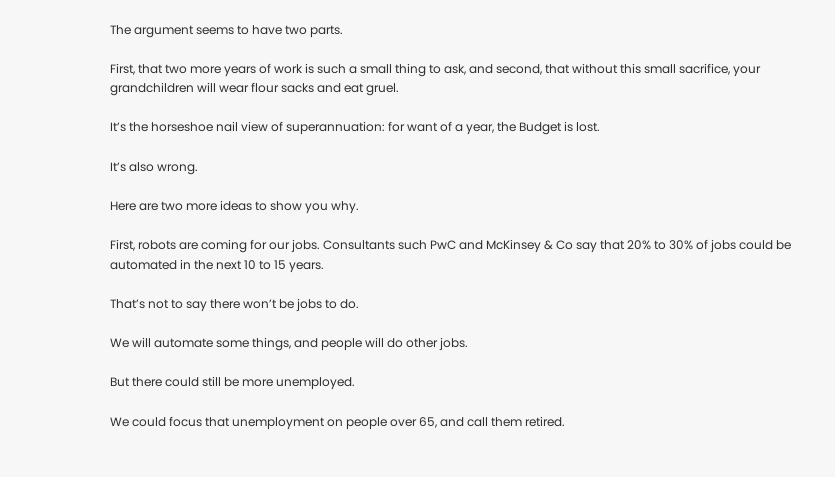The argument seems to have two parts.

First, that two more years of work is such a small thing to ask, and second, that without this small sacrifice, your grandchildren will wear flour sacks and eat gruel.

It’s the horseshoe nail view of superannuation: for want of a year, the Budget is lost.

It’s also wrong.

Here are two more ideas to show you why.

First, robots are coming for our jobs. Consultants such PwC and McKinsey & Co say that 20% to 30% of jobs could be automated in the next 10 to 15 years.

That’s not to say there won’t be jobs to do.

We will automate some things, and people will do other jobs.

But there could still be more unemployed.

We could focus that unemployment on people over 65, and call them retired.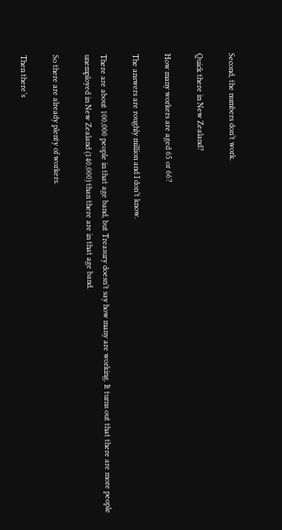Second, the numbers don’t work.

Quick there in New Zealand?

How many workers are aged 65 or 66?

The answers are roughly million and I don’t know.

There are about 100,000 people in that age band, but Treasury doesn’t say how many are working. It turns out that there are more people unemployed in New Zealand (140,000) than there are in that age band.

So there are already plenty of workers.

Then there’s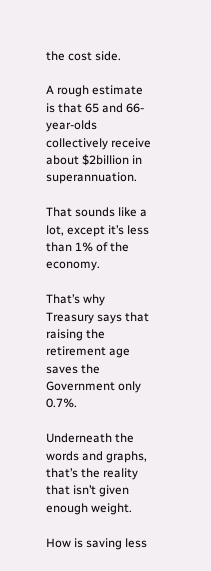the cost side.

A rough estimate is that 65 and 66-year-olds collectively receive about $2billion in superannuation.

That sounds like a lot, except it’s less than 1% of the economy.

That’s why Treasury says that raising the retirement age saves the Government only 0.7%.

Underneath the words and graphs, that’s the reality that isn’t given enough weight.

How is saving less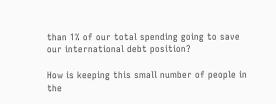than 1% of our total spending going to save our international debt position?

How is keeping this small number of people in the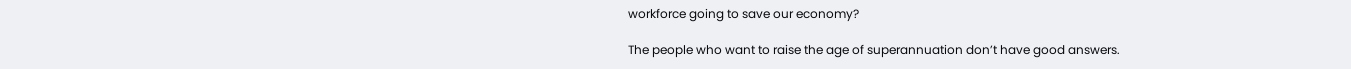workforce going to save our economy?

The people who want to raise the age of superannuation don’t have good answers.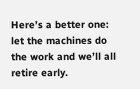Here’s a better one: let the machines do the work and we’ll all retire early.